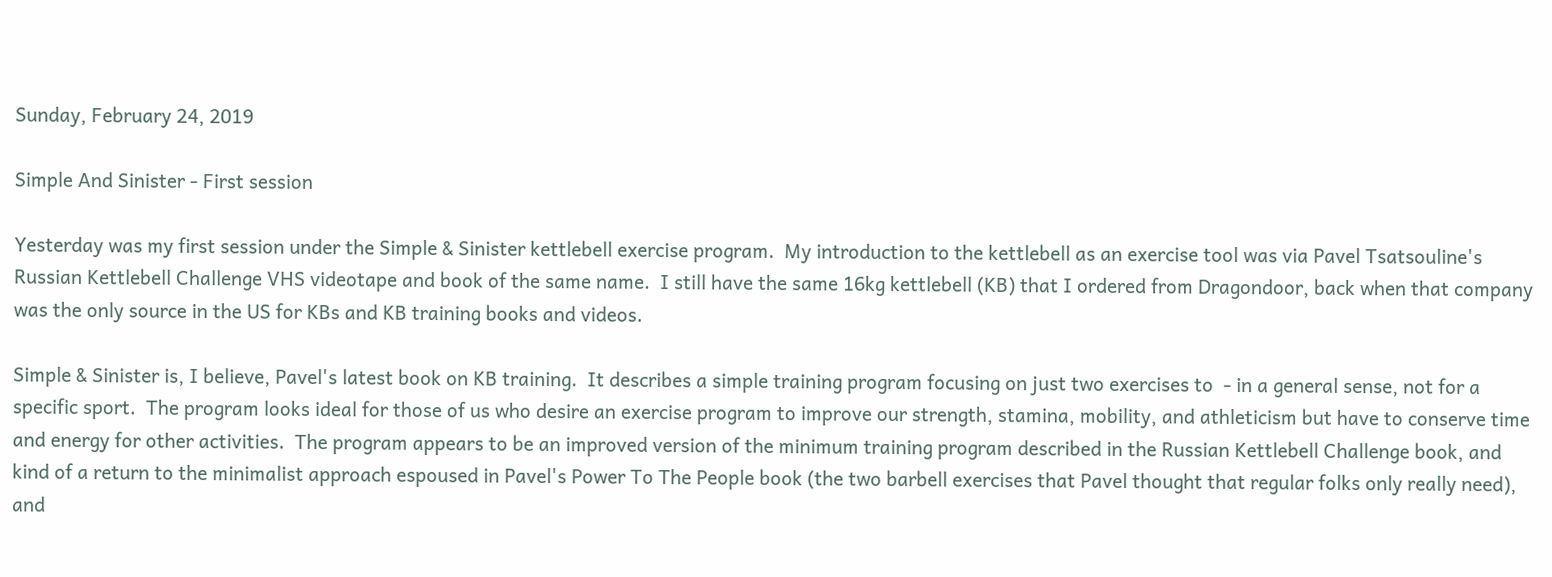Sunday, February 24, 2019

Simple And Sinister - First session

Yesterday was my first session under the Simple & Sinister kettlebell exercise program.  My introduction to the kettlebell as an exercise tool was via Pavel Tsatsouline's Russian Kettlebell Challenge VHS videotape and book of the same name.  I still have the same 16kg kettlebell (KB) that I ordered from Dragondoor, back when that company was the only source in the US for KBs and KB training books and videos.

Simple & Sinister is, I believe, Pavel's latest book on KB training.  It describes a simple training program focusing on just two exercises to  - in a general sense, not for a specific sport.  The program looks ideal for those of us who desire an exercise program to improve our strength, stamina, mobility, and athleticism but have to conserve time and energy for other activities.  The program appears to be an improved version of the minimum training program described in the Russian Kettlebell Challenge book, and kind of a return to the minimalist approach espoused in Pavel's Power To The People book (the two barbell exercises that Pavel thought that regular folks only really need), and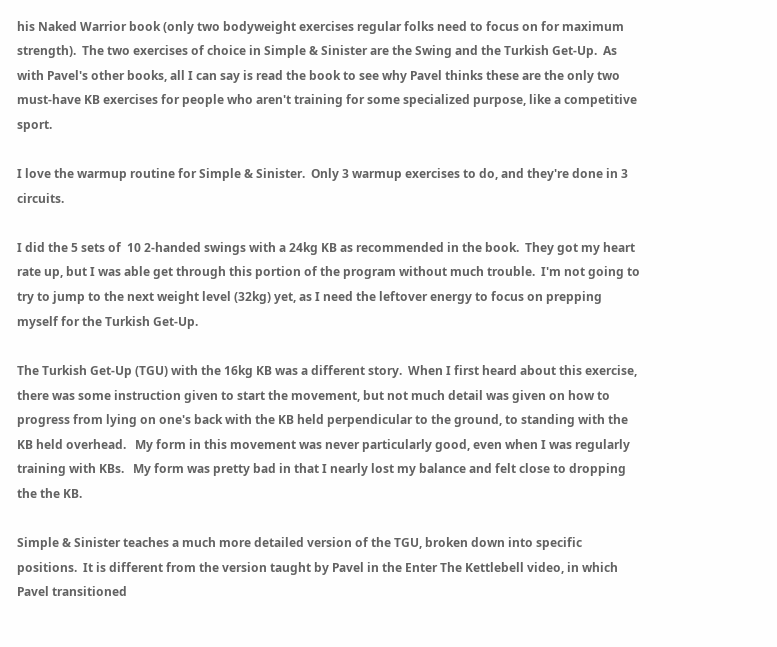his Naked Warrior book (only two bodyweight exercises regular folks need to focus on for maximum strength).  The two exercises of choice in Simple & Sinister are the Swing and the Turkish Get-Up.  As with Pavel's other books, all I can say is read the book to see why Pavel thinks these are the only two must-have KB exercises for people who aren't training for some specialized purpose, like a competitive sport.

I love the warmup routine for Simple & Sinister.  Only 3 warmup exercises to do, and they're done in 3 circuits.

I did the 5 sets of  10 2-handed swings with a 24kg KB as recommended in the book.  They got my heart rate up, but I was able get through this portion of the program without much trouble.  I'm not going to try to jump to the next weight level (32kg) yet, as I need the leftover energy to focus on prepping myself for the Turkish Get-Up.

The Turkish Get-Up (TGU) with the 16kg KB was a different story.  When I first heard about this exercise, there was some instruction given to start the movement, but not much detail was given on how to progress from lying on one's back with the KB held perpendicular to the ground, to standing with the KB held overhead.   My form in this movement was never particularly good, even when I was regularly training with KBs.   My form was pretty bad in that I nearly lost my balance and felt close to dropping the the KB.

Simple & Sinister teaches a much more detailed version of the TGU, broken down into specific positions.  It is different from the version taught by Pavel in the Enter The Kettlebell video, in which Pavel transitioned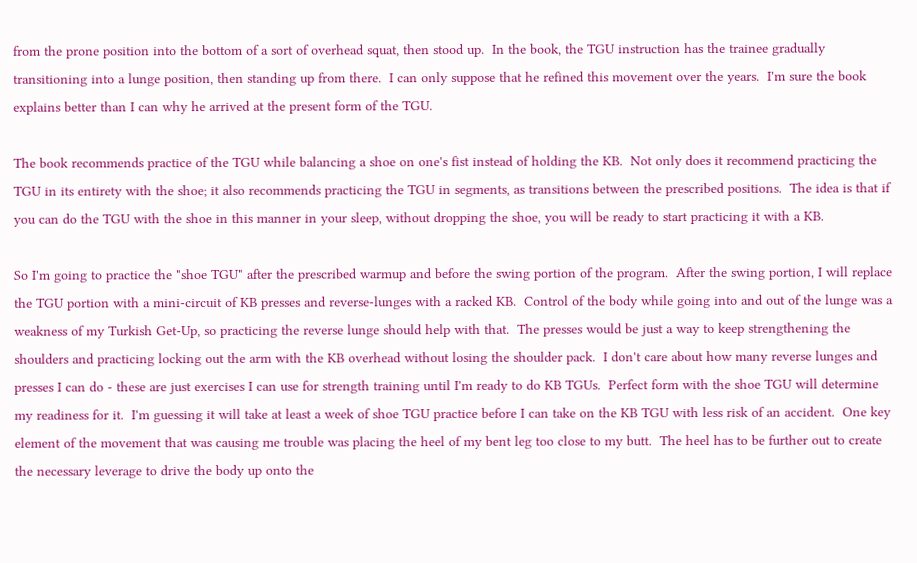from the prone position into the bottom of a sort of overhead squat, then stood up.  In the book, the TGU instruction has the trainee gradually transitioning into a lunge position, then standing up from there.  I can only suppose that he refined this movement over the years.  I'm sure the book explains better than I can why he arrived at the present form of the TGU.

The book recommends practice of the TGU while balancing a shoe on one's fist instead of holding the KB.  Not only does it recommend practicing the TGU in its entirety with the shoe; it also recommends practicing the TGU in segments, as transitions between the prescribed positions.  The idea is that if you can do the TGU with the shoe in this manner in your sleep, without dropping the shoe, you will be ready to start practicing it with a KB.

So I'm going to practice the "shoe TGU" after the prescribed warmup and before the swing portion of the program.  After the swing portion, I will replace the TGU portion with a mini-circuit of KB presses and reverse-lunges with a racked KB.  Control of the body while going into and out of the lunge was a weakness of my Turkish Get-Up, so practicing the reverse lunge should help with that.  The presses would be just a way to keep strengthening the shoulders and practicing locking out the arm with the KB overhead without losing the shoulder pack.  I don't care about how many reverse lunges and presses I can do - these are just exercises I can use for strength training until I'm ready to do KB TGUs.  Perfect form with the shoe TGU will determine my readiness for it.  I'm guessing it will take at least a week of shoe TGU practice before I can take on the KB TGU with less risk of an accident.  One key element of the movement that was causing me trouble was placing the heel of my bent leg too close to my butt.  The heel has to be further out to create the necessary leverage to drive the body up onto the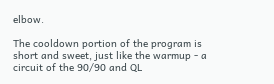elbow.

The cooldown portion of the program is short and sweet, just like the warmup - a circuit of the 90/90 and QL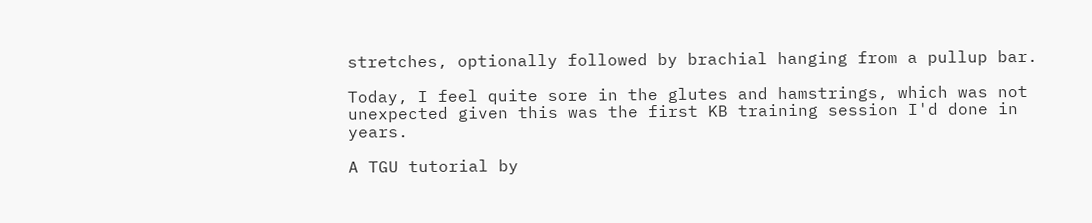stretches, optionally followed by brachial hanging from a pullup bar.

Today, I feel quite sore in the glutes and hamstrings, which was not unexpected given this was the first KB training session I'd done in years.

A TGU tutorial by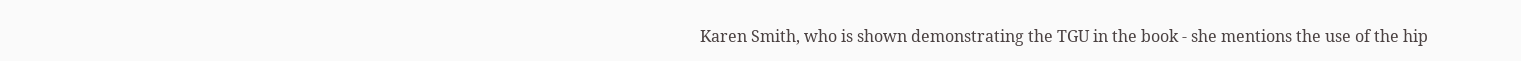Karen Smith, who is shown demonstrating the TGU in the book - she mentions the use of the hip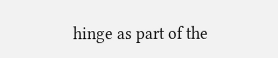hinge as part of the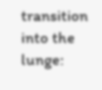transition into the lunge: